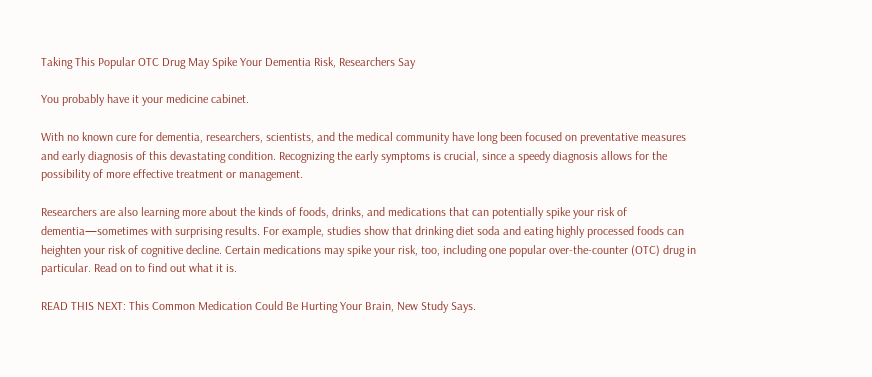Taking This Popular OTC Drug May Spike Your Dementia Risk, Researchers Say

You probably have it your medicine cabinet.

With no known cure for dementia, researchers, scientists, and the medical community have long been focused on preventative measures and early diagnosis of this devastating condition. Recognizing the early symptoms is crucial, since a speedy diagnosis allows for the possibility of more effective treatment or management.

Researchers are also learning more about the kinds of foods, drinks, and medications that can potentially spike your risk of dementia—sometimes with surprising results. For example, studies show that drinking diet soda and eating highly processed foods can heighten your risk of cognitive decline. Certain medications may spike your risk, too, including one popular over-the-counter (OTC) drug in particular. Read on to find out what it is.

READ THIS NEXT: This Common Medication Could Be Hurting Your Brain, New Study Says.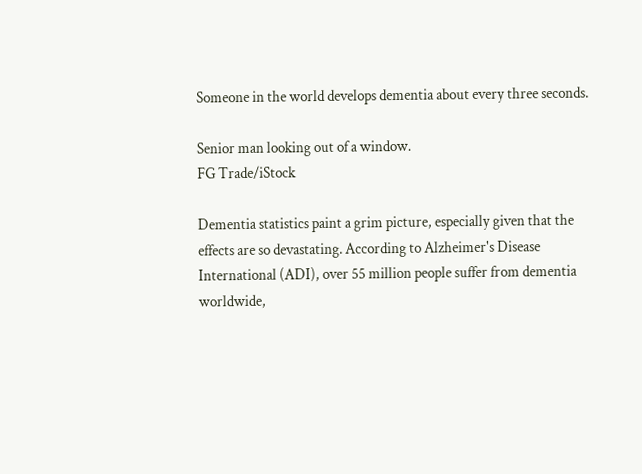Someone in the world develops dementia about every three seconds.

Senior man looking out of a window.
FG Trade/iStock

Dementia statistics paint a grim picture, especially given that the effects are so devastating. According to Alzheimer's Disease International (ADI), over 55 million people suffer from dementia worldwide,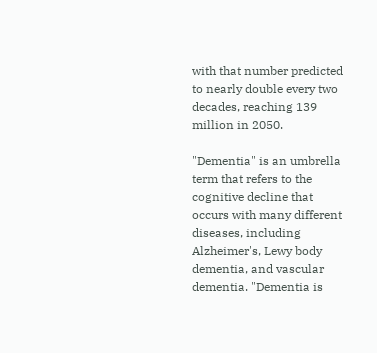with that number predicted to nearly double every two decades, reaching 139 million in 2050.

"Dementia" is an umbrella term that refers to the cognitive decline that occurs with many different diseases, including Alzheimer's, Lewy body dementia, and vascular dementia. "Dementia is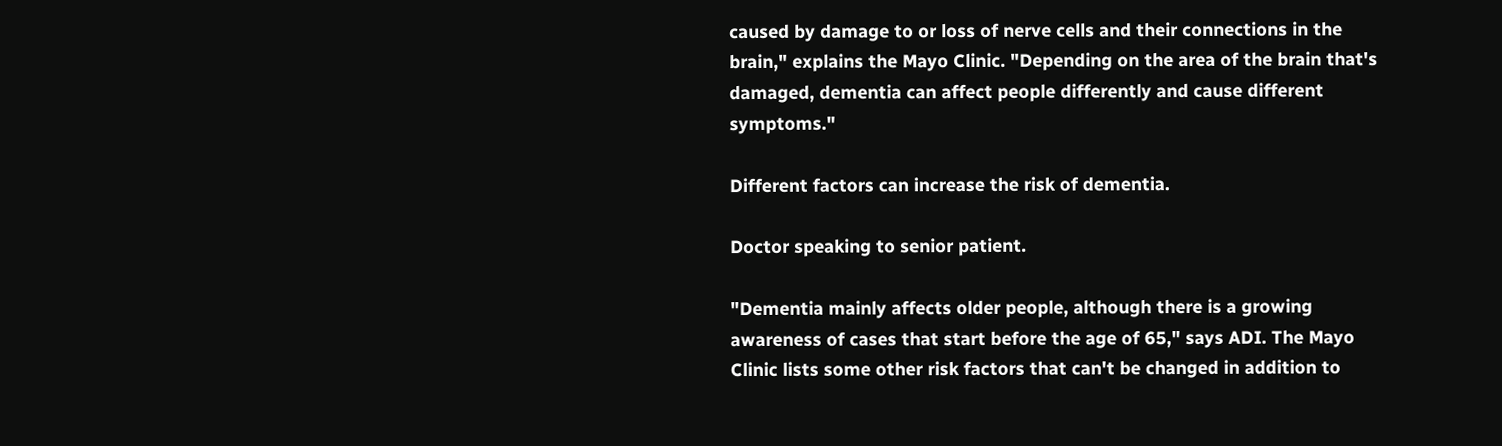caused by damage to or loss of nerve cells and their connections in the brain," explains the Mayo Clinic. "Depending on the area of the brain that's damaged, dementia can affect people differently and cause different symptoms."

Different factors can increase the risk of dementia.

Doctor speaking to senior patient.

"Dementia mainly affects older people, although there is a growing awareness of cases that start before the age of 65," says ADI. The Mayo Clinic lists some other risk factors that can't be changed in addition to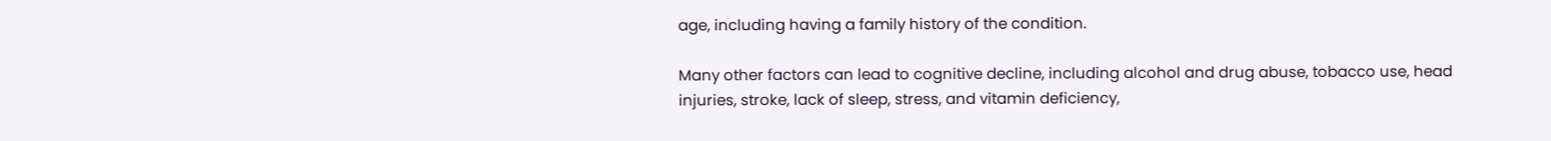age, including having a family history of the condition.

Many other factors can lead to cognitive decline, including alcohol and drug abuse, tobacco use, head injuries, stroke, lack of sleep, stress, and vitamin deficiency,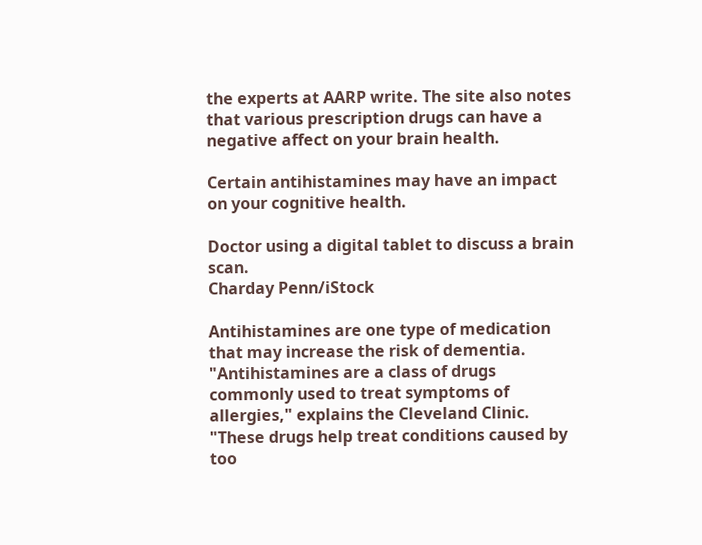the experts at AARP write. The site also notes that various prescription drugs can have a negative affect on your brain health.

Certain antihistamines may have an impact on your cognitive health.

Doctor using a digital tablet to discuss a brain scan.
Charday Penn/iStock

Antihistamines are one type of medication that may increase the risk of dementia. "Antihistamines are a class of drugs commonly used to treat symptoms of allergies," explains the Cleveland Clinic. "These drugs help treat conditions caused by too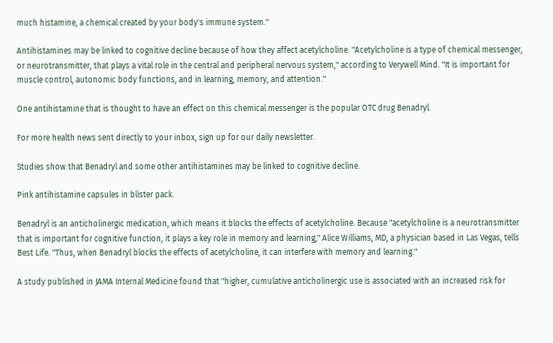much histamine, a chemical created by your body's immune system."

Antihistamines may be linked to cognitive decline because of how they affect acetylcholine. "Acetylcholine is a type of chemical messenger, or neurotransmitter, that plays a vital role in the central and peripheral nervous system," according to Verywell Mind. "It is important for muscle control, autonomic body functions, and in learning, memory, and attention."

One antihistamine that is thought to have an effect on this chemical messenger is the popular OTC drug Benadryl.

For more health news sent directly to your inbox, sign up for our daily newsletter.

Studies show that Benadryl and some other antihistamines may be linked to cognitive decline.

Pink antihistamine capsules in blister pack.

Benadryl is an anticholinergic medication, which means it blocks the effects of acetylcholine. Because "acetylcholine is a neurotransmitter that is important for cognitive function, it plays a key role in memory and learning," Alice Williams, MD, a physician based in Las Vegas, tells Best Life. "Thus, when Benadryl blocks the effects of acetylcholine, it can interfere with memory and learning."

A study published in JAMA Internal Medicine found that "higher, cumulative anticholinergic use is associated with an increased risk for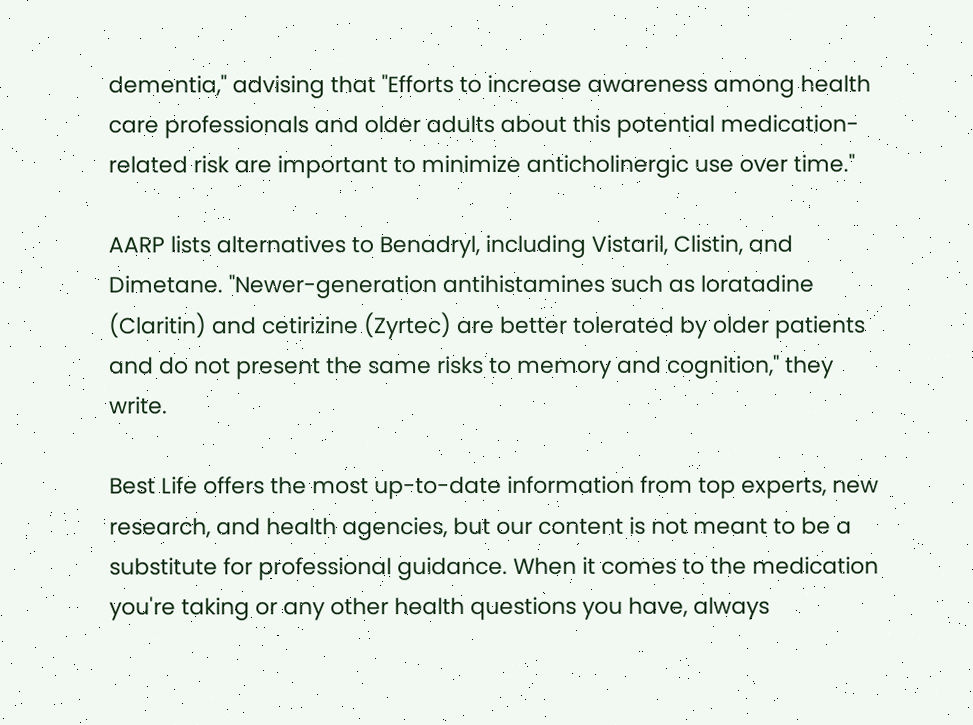dementia," advising that "Efforts to increase awareness among health care professionals and older adults about this potential medication-related risk are important to minimize anticholinergic use over time."

AARP lists alternatives to Benadryl, including Vistaril, Clistin, and Dimetane. "Newer-generation antihistamines such as loratadine (Claritin) and cetirizine (Zyrtec) are better tolerated by older patients and do not present the same risks to memory and cognition," they write.

Best Life offers the most up-to-date information from top experts, new research, and health agencies, but our content is not meant to be a substitute for professional guidance. When it comes to the medication you're taking or any other health questions you have, always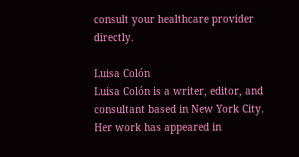consult your healthcare provider directly.

Luisa Colón
Luisa Colón is a writer, editor, and consultant based in New York City. Her work has appeared in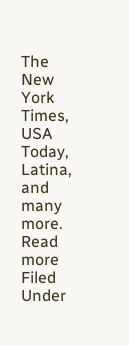The New York Times, USA Today, Latina, and many more. Read more
Filed Under